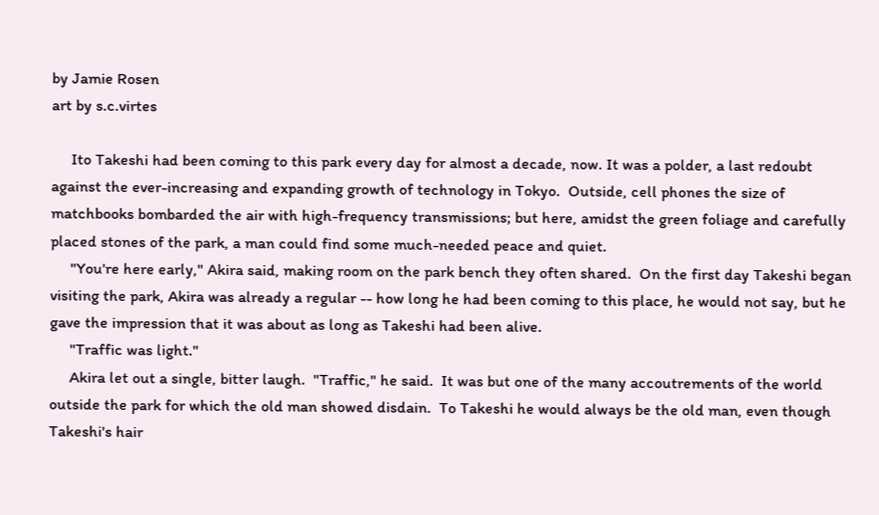by Jamie Rosen
art by s.c.virtes

     Ito Takeshi had been coming to this park every day for almost a decade, now. It was a polder, a last redoubt against the ever-increasing and expanding growth of technology in Tokyo.  Outside, cell phones the size of matchbooks bombarded the air with high-frequency transmissions; but here, amidst the green foliage and carefully placed stones of the park, a man could find some much-needed peace and quiet.
     "You're here early," Akira said, making room on the park bench they often shared.  On the first day Takeshi began visiting the park, Akira was already a regular -- how long he had been coming to this place, he would not say, but he gave the impression that it was about as long as Takeshi had been alive.
     "Traffic was light."
     Akira let out a single, bitter laugh.  "Traffic," he said.  It was but one of the many accoutrements of the world outside the park for which the old man showed disdain.  To Takeshi he would always be the old man, even though Takeshi's hair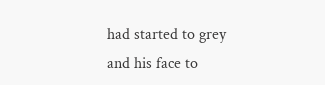had started to grey and his face to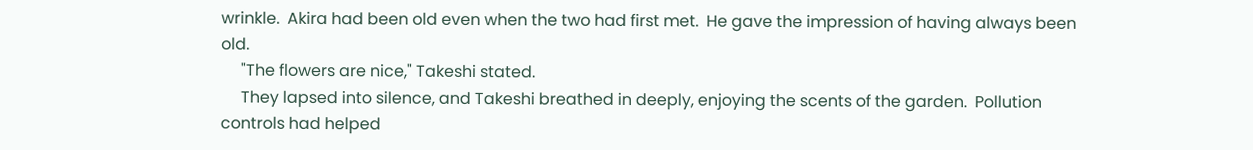wrinkle.  Akira had been old even when the two had first met.  He gave the impression of having always been old.
     "The flowers are nice," Takeshi stated.
     They lapsed into silence, and Takeshi breathed in deeply, enjoying the scents of the garden.  Pollution controls had helped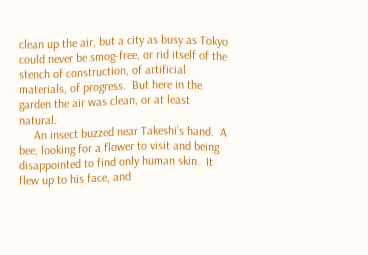clean up the air, but a city as busy as Tokyo could never be smog-free, or rid itself of the stench of construction, of artificial materials, of progress.  But here in the garden the air was clean, or at least natural.
     An insect buzzed near Takeshi's hand.  A bee, looking for a flower to visit and being disappointed to find only human skin.  It flew up to his face, and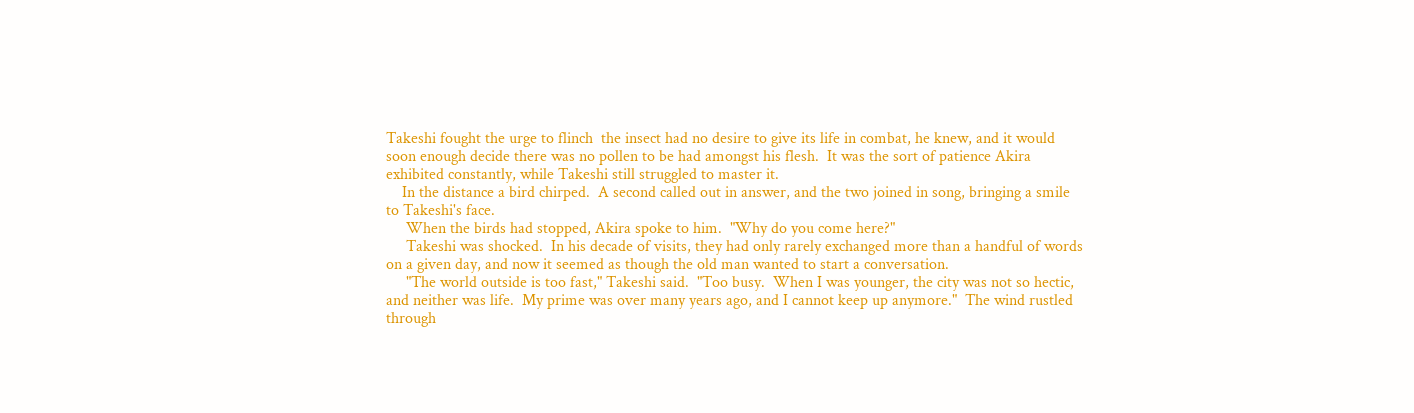Takeshi fought the urge to flinch  the insect had no desire to give its life in combat, he knew, and it would soon enough decide there was no pollen to be had amongst his flesh.  It was the sort of patience Akira exhibited constantly, while Takeshi still struggled to master it.
    In the distance a bird chirped.  A second called out in answer, and the two joined in song, bringing a smile to Takeshi's face.
     When the birds had stopped, Akira spoke to him.  "Why do you come here?"
     Takeshi was shocked.  In his decade of visits, they had only rarely exchanged more than a handful of words on a given day, and now it seemed as though the old man wanted to start a conversation.
     "The world outside is too fast," Takeshi said.  "Too busy.  When I was younger, the city was not so hectic, and neither was life.  My prime was over many years ago, and I cannot keep up anymore."  The wind rustled through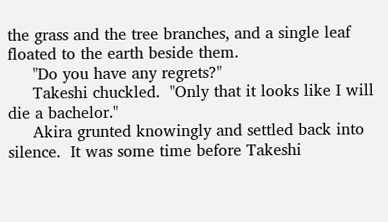the grass and the tree branches, and a single leaf floated to the earth beside them.
     "Do you have any regrets?"
     Takeshi chuckled.  "Only that it looks like I will die a bachelor."
     Akira grunted knowingly and settled back into silence.  It was some time before Takeshi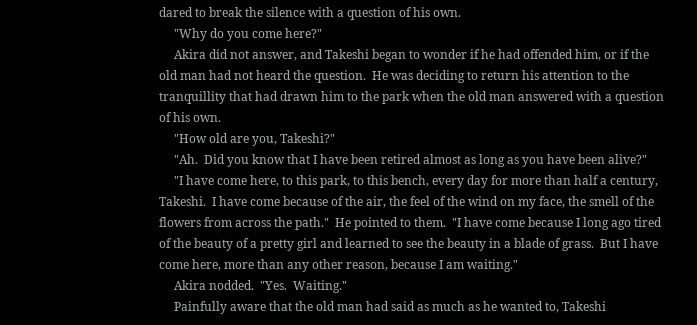dared to break the silence with a question of his own.
     "Why do you come here?"
     Akira did not answer, and Takeshi began to wonder if he had offended him, or if the old man had not heard the question.  He was deciding to return his attention to the tranquillity that had drawn him to the park when the old man answered with a question of his own.
     "How old are you, Takeshi?"
     "Ah.  Did you know that I have been retired almost as long as you have been alive?"
     "I have come here, to this park, to this bench, every day for more than half a century, Takeshi.  I have come because of the air, the feel of the wind on my face, the smell of the flowers from across the path."  He pointed to them.  "I have come because I long ago tired of the beauty of a pretty girl and learned to see the beauty in a blade of grass.  But I have come here, more than any other reason, because I am waiting."
     Akira nodded.  "Yes.  Waiting."
     Painfully aware that the old man had said as much as he wanted to, Takeshi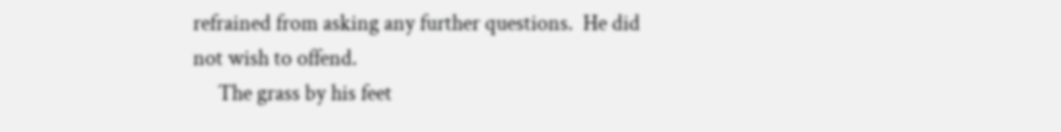refrained from asking any further questions.  He did not wish to offend.
     The grass by his feet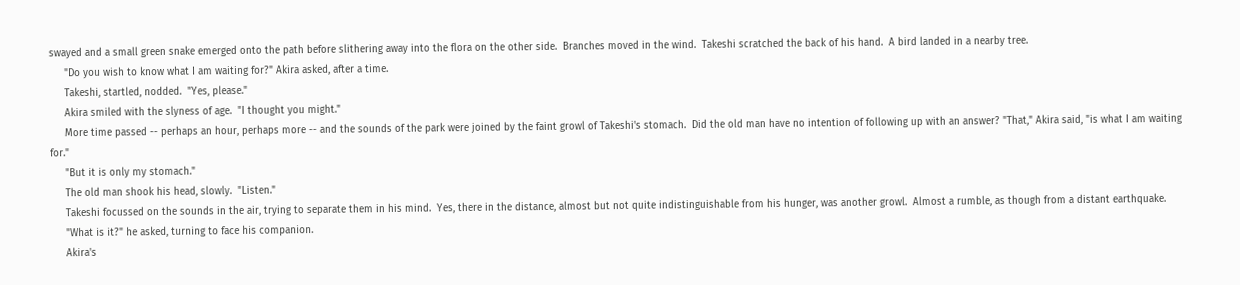swayed and a small green snake emerged onto the path before slithering away into the flora on the other side.  Branches moved in the wind.  Takeshi scratched the back of his hand.  A bird landed in a nearby tree.
     "Do you wish to know what I am waiting for?" Akira asked, after a time.
     Takeshi, startled, nodded.  "Yes, please."
     Akira smiled with the slyness of age.  "I thought you might."
     More time passed -- perhaps an hour, perhaps more -- and the sounds of the park were joined by the faint growl of Takeshi's stomach.  Did the old man have no intention of following up with an answer? "That," Akira said, "is what I am waiting for."
     "But it is only my stomach."
     The old man shook his head, slowly.  "Listen."
     Takeshi focussed on the sounds in the air, trying to separate them in his mind.  Yes, there in the distance, almost but not quite indistinguishable from his hunger, was another growl.  Almost a rumble, as though from a distant earthquake.
     "What is it?" he asked, turning to face his companion.
     Akira's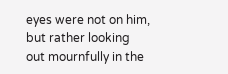eyes were not on him, but rather looking out mournfully in the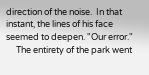direction of the noise.  In that instant, the lines of his face seemed to deepen. "Our error."
     The entirety of the park went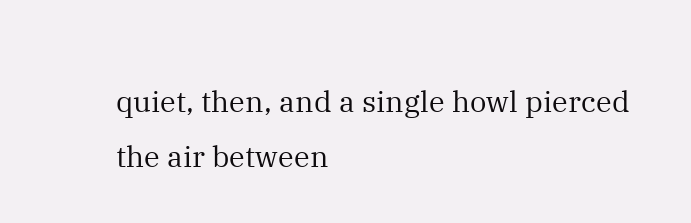quiet, then, and a single howl pierced the air between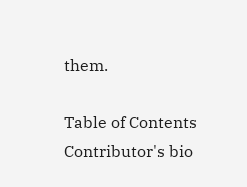them.

Table of Contents
Contributor's bio